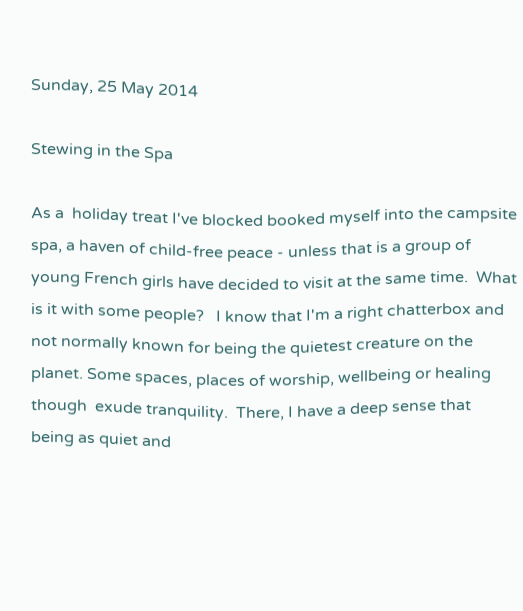Sunday, 25 May 2014

Stewing in the Spa

As a  holiday treat I've blocked booked myself into the campsite spa, a haven of child-free peace - unless that is a group of young French girls have decided to visit at the same time.  What is it with some people?   I know that I'm a right chatterbox and not normally known for being the quietest creature on the planet. Some spaces, places of worship, wellbeing or healing though  exude tranquility.  There, I have a deep sense that being as quiet and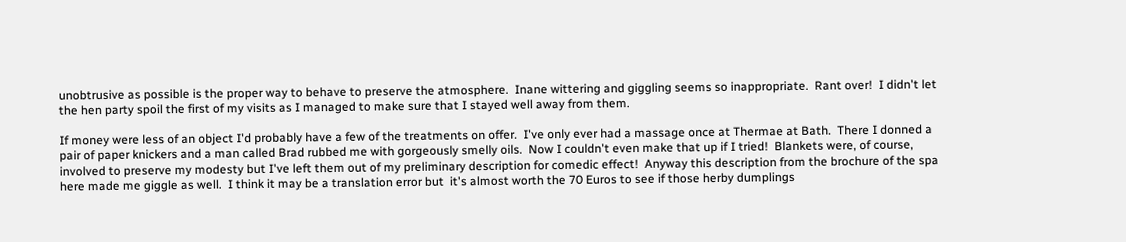unobtrusive as possible is the proper way to behave to preserve the atmosphere.  Inane wittering and giggling seems so inappropriate.  Rant over!  I didn't let the hen party spoil the first of my visits as I managed to make sure that I stayed well away from them.

If money were less of an object I'd probably have a few of the treatments on offer.  I've only ever had a massage once at Thermae at Bath.  There I donned a pair of paper knickers and a man called Brad rubbed me with gorgeously smelly oils.  Now I couldn't even make that up if I tried!  Blankets were, of course, involved to preserve my modesty but I've left them out of my preliminary description for comedic effect!  Anyway this description from the brochure of the spa here made me giggle as well.  I think it may be a translation error but  it's almost worth the 70 Euros to see if those herby dumplings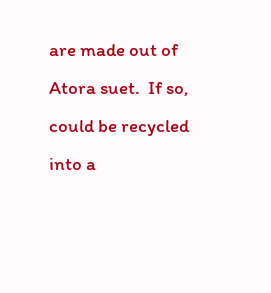are made out of Atora suet.  If so, could be recycled into a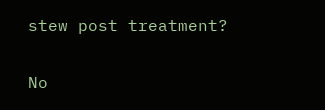stew post treatment?

No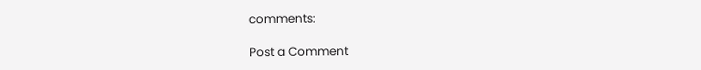comments:

Post a Comment